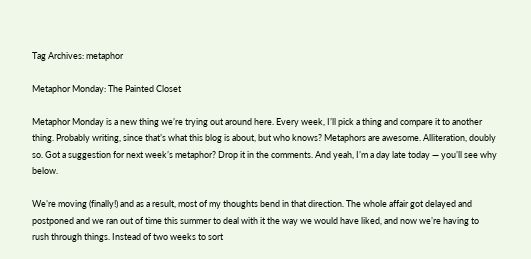Tag Archives: metaphor

Metaphor Monday: The Painted Closet

Metaphor Monday is a new thing we’re trying out around here. Every week, I’ll pick a thing and compare it to another thing. Probably writing, since that’s what this blog is about, but who knows? Metaphors are awesome. Alliteration, doubly so. Got a suggestion for next week’s metaphor? Drop it in the comments. And yeah, I’m a day late today — you’ll see why below.

We’re moving (finally!) and as a result, most of my thoughts bend in that direction. The whole affair got delayed and postponed and we ran out of time this summer to deal with it the way we would have liked, and now we’re having to rush through things. Instead of two weeks to sort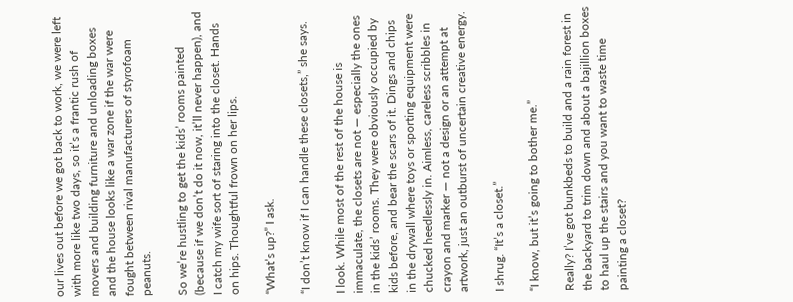our lives out before we got back to work, we were left with more like two days, so it’s a frantic rush of movers and building furniture and unloading boxes and the house looks like a war zone if the war were fought between rival manufacturers of styrofoam peanuts.

So we’re hustling to get the kids’ rooms painted (because if we don’t do it now, it’ll never happen), and I catch my wife sort of staring into the closet. Hands on hips. Thoughtful frown on her lips.

“What’s up?” I ask.

“I don’t know if I can handle these closets,” she says.

I look. While most of the rest of the house is immaculate, the closets are not — especially the ones in the kids’ rooms. They were obviously occupied by kids before, and bear the scars of it. Dings and chips in the drywall where toys or sporting equipment were chucked heedlessly in. Aimless, careless scribbles in crayon and marker — not a design or an attempt at artwork, just an outburst of uncertain creative energy.

I shrug. “It’s a closet.”

“I know, but it’s going to bother me.”

Really? I’ve got bunkbeds to build and a rain forest in the backyard to trim down and about a bajillion boxes to haul up the stairs and you want to waste time painting a closet?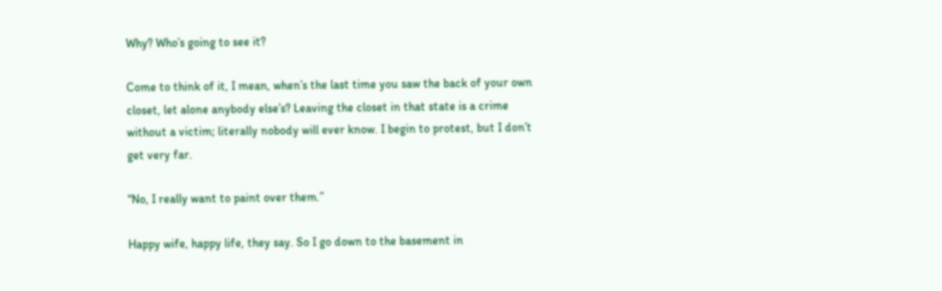Why? Who’s going to see it?

Come to think of it, I mean, when’s the last time you saw the back of your own closet, let alone anybody else’s? Leaving the closet in that state is a crime without a victim; literally nobody will ever know. I begin to protest, but I don’t get very far.

“No, I really want to paint over them.”

Happy wife, happy life, they say. So I go down to the basement in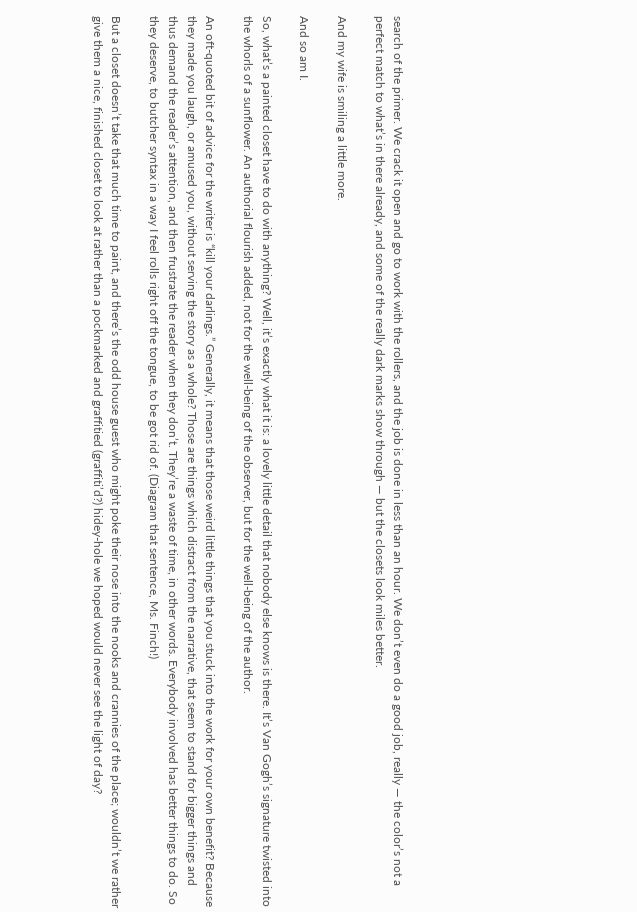search of the primer. We crack it open and go to work with the rollers, and the job is done in less than an hour. We don’t even do a good job, really — the color’s not a perfect match to what’s in there already, and some of the really dark marks show through — but the closets look miles better.

And my wife is smiling a little more.

And so am I.

So, what’s a painted closet have to do with anything? Well, it’s exactly what it is: a lovely little detail that nobody else knows is there. It’s Van Gogh’s signature twisted into the whorls of a sunflower. An authorial flourish added, not for the well-being of the observer, but for the well-being of the author.

An oft-quoted bit of advice for the writer is “kill your darlings.” Generally, it means that those weird little things that you stuck into the work for your own benefit? Because they made you laugh, or amused you, without serving the story as a whole? Those are things which distract from the narrative, that seem to stand for bigger things and thus demand the reader’s attention, and then frustrate the reader when they don’t. They’re a waste of time, in other words. Everybody involved has better things to do. So they deserve, to butcher syntax in a way I feel rolls right off the tongue, to be got rid of. (Diagram that sentence, Ms. Finch!)

But a closet doesn’t take that much time to paint, and there’s the odd house guest who might poke their nose into the nooks and crannies of the place; wouldn’t we rather give them a nice, finished closet to look at rather than a pockmarked and graffitied (graffiti’d?) hidey-hole we hoped would never see the light of day?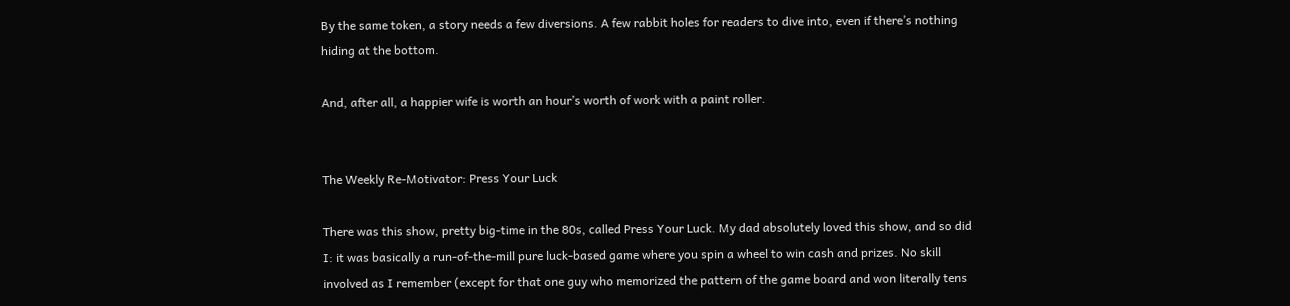By the same token, a story needs a few diversions. A few rabbit holes for readers to dive into, even if there’s nothing hiding at the bottom.

And, after all, a happier wife is worth an hour’s worth of work with a paint roller.


The Weekly Re-Motivator: Press Your Luck

There was this show, pretty big-time in the 80s, called Press Your Luck. My dad absolutely loved this show, and so did I: it was basically a run-of-the-mill pure luck-based game where you spin a wheel to win cash and prizes. No skill involved as I remember (except for that one guy who memorized the pattern of the game board and won literally tens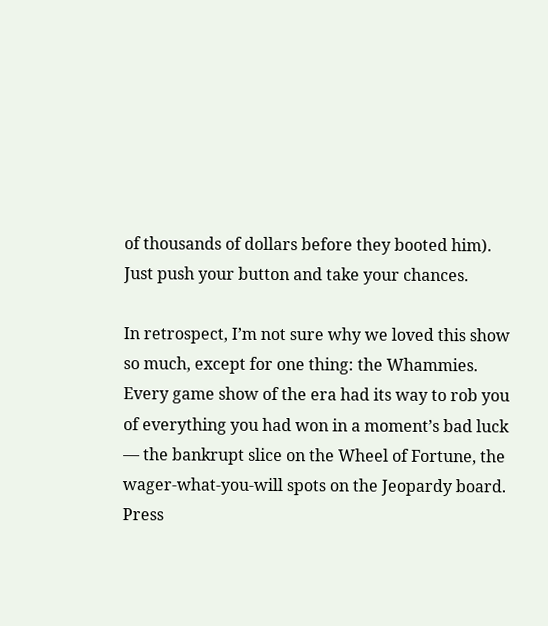of thousands of dollars before they booted him). Just push your button and take your chances.

In retrospect, I’m not sure why we loved this show so much, except for one thing: the Whammies. Every game show of the era had its way to rob you of everything you had won in a moment’s bad luck — the bankrupt slice on the Wheel of Fortune, the wager-what-you-will spots on the Jeopardy board. Press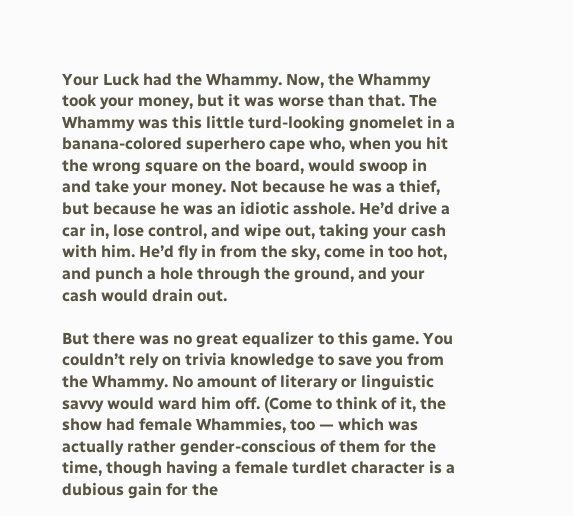Your Luck had the Whammy. Now, the Whammy took your money, but it was worse than that. The Whammy was this little turd-looking gnomelet in a banana-colored superhero cape who, when you hit the wrong square on the board, would swoop in and take your money. Not because he was a thief, but because he was an idiotic asshole. He’d drive a car in, lose control, and wipe out, taking your cash with him. He’d fly in from the sky, come in too hot, and punch a hole through the ground, and your cash would drain out.

But there was no great equalizer to this game. You couldn’t rely on trivia knowledge to save you from the Whammy. No amount of literary or linguistic savvy would ward him off. (Come to think of it, the show had female Whammies, too — which was actually rather gender-conscious of them for the time, though having a female turdlet character is a dubious gain for the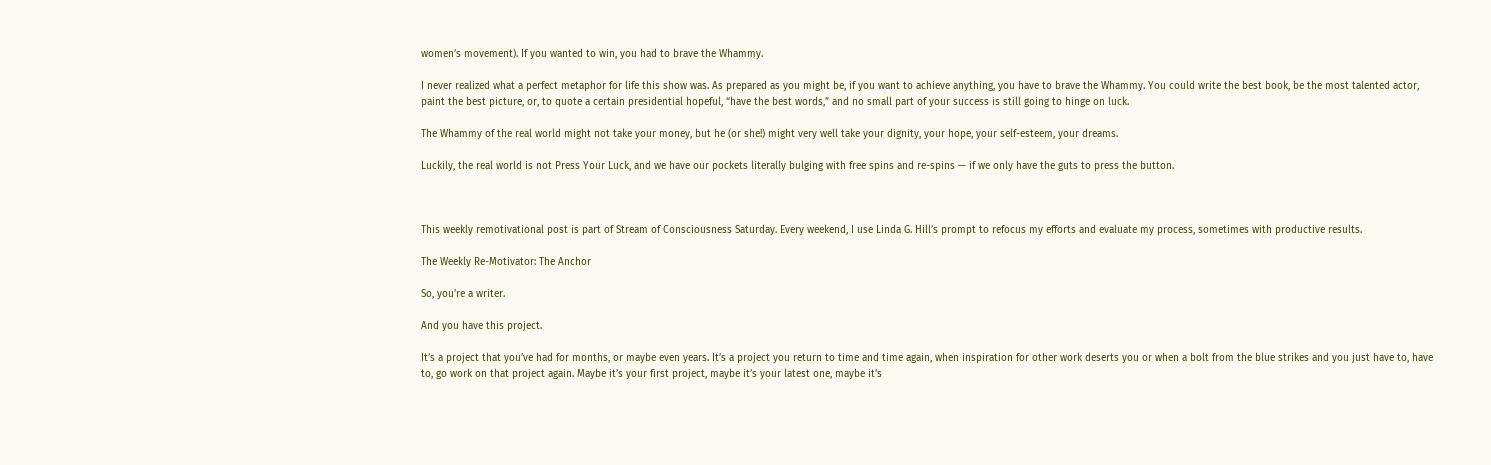women’s movement). If you wanted to win, you had to brave the Whammy.

I never realized what a perfect metaphor for life this show was. As prepared as you might be, if you want to achieve anything, you have to brave the Whammy. You could write the best book, be the most talented actor, paint the best picture, or, to quote a certain presidential hopeful, “have the best words,” and no small part of your success is still going to hinge on luck.

The Whammy of the real world might not take your money, but he (or she!) might very well take your dignity, your hope, your self-esteem, your dreams.

Luckily, the real world is not Press Your Luck, and we have our pockets literally bulging with free spins and re-spins — if we only have the guts to press the button.



This weekly remotivational post is part of Stream of Consciousness Saturday. Every weekend, I use Linda G. Hill’s prompt to refocus my efforts and evaluate my process, sometimes with productive results.

The Weekly Re-Motivator: The Anchor

So, you’re a writer.

And you have this project.

It’s a project that you’ve had for months, or maybe even years. It’s a project you return to time and time again, when inspiration for other work deserts you or when a bolt from the blue strikes and you just have to, have to, go work on that project again. Maybe it’s your first project, maybe it’s your latest one, maybe it’s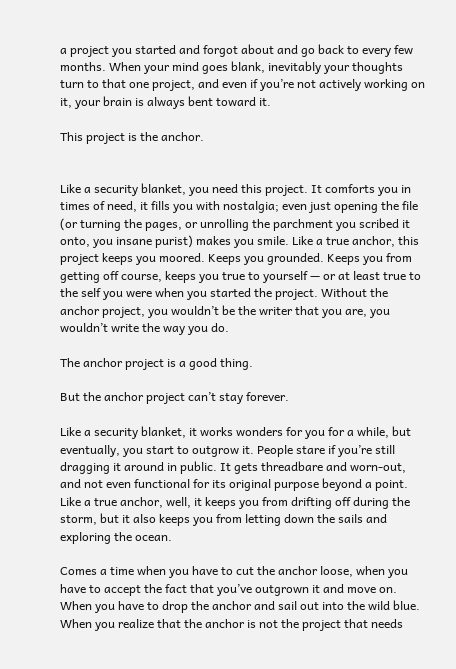a project you started and forgot about and go back to every few months. When your mind goes blank, inevitably your thoughts turn to that one project, and even if you’re not actively working on it, your brain is always bent toward it.

This project is the anchor.


Like a security blanket, you need this project. It comforts you in times of need, it fills you with nostalgia; even just opening the file (or turning the pages, or unrolling the parchment you scribed it onto, you insane purist) makes you smile. Like a true anchor, this project keeps you moored. Keeps you grounded. Keeps you from getting off course, keeps you true to yourself — or at least true to the self you were when you started the project. Without the anchor project, you wouldn’t be the writer that you are, you wouldn’t write the way you do.

The anchor project is a good thing.

But the anchor project can’t stay forever.

Like a security blanket, it works wonders for you for a while, but eventually, you start to outgrow it. People stare if you’re still dragging it around in public. It gets threadbare and worn-out, and not even functional for its original purpose beyond a point. Like a true anchor, well, it keeps you from drifting off during the storm, but it also keeps you from letting down the sails and exploring the ocean.

Comes a time when you have to cut the anchor loose, when you have to accept the fact that you’ve outgrown it and move on. When you have to drop the anchor and sail out into the wild blue. When you realize that the anchor is not the project that needs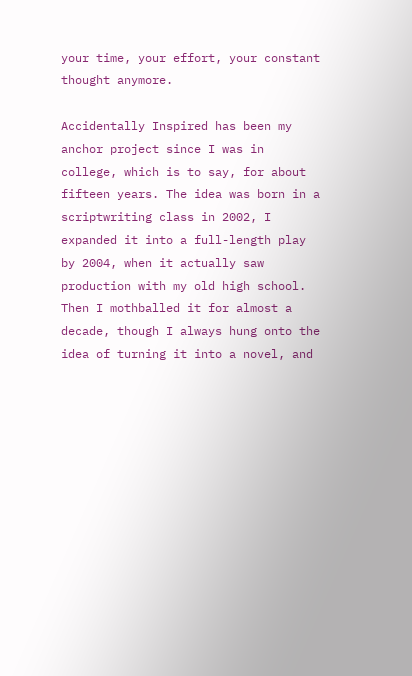your time, your effort, your constant thought anymore.

Accidentally Inspired has been my anchor project since I was in college, which is to say, for about fifteen years. The idea was born in a scriptwriting class in 2002, I expanded it into a full-length play by 2004, when it actually saw production with my old high school. Then I mothballed it for almost a decade, though I always hung onto the idea of turning it into a novel, and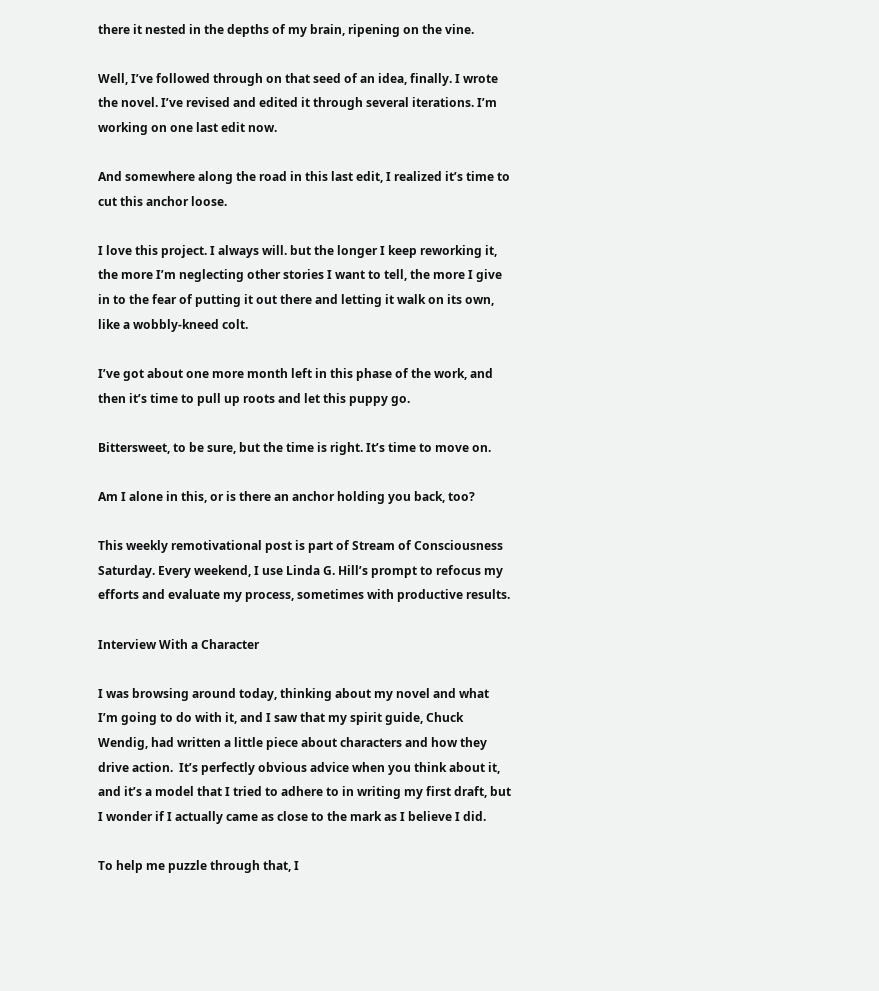there it nested in the depths of my brain, ripening on the vine.

Well, I’ve followed through on that seed of an idea, finally. I wrote the novel. I’ve revised and edited it through several iterations. I’m working on one last edit now.

And somewhere along the road in this last edit, I realized it’s time to cut this anchor loose.

I love this project. I always will. but the longer I keep reworking it, the more I’m neglecting other stories I want to tell, the more I give in to the fear of putting it out there and letting it walk on its own, like a wobbly-kneed colt.

I’ve got about one more month left in this phase of the work, and then it’s time to pull up roots and let this puppy go.

Bittersweet, to be sure, but the time is right. It’s time to move on.

Am I alone in this, or is there an anchor holding you back, too?

This weekly remotivational post is part of Stream of Consciousness Saturday. Every weekend, I use Linda G. Hill’s prompt to refocus my efforts and evaluate my process, sometimes with productive results.

Interview With a Character

I was browsing around today, thinking about my novel and what I’m going to do with it, and I saw that my spirit guide, Chuck Wendig, had written a little piece about characters and how they drive action.  It’s perfectly obvious advice when you think about it, and it’s a model that I tried to adhere to in writing my first draft, but I wonder if I actually came as close to the mark as I believe I did.

To help me puzzle through that, I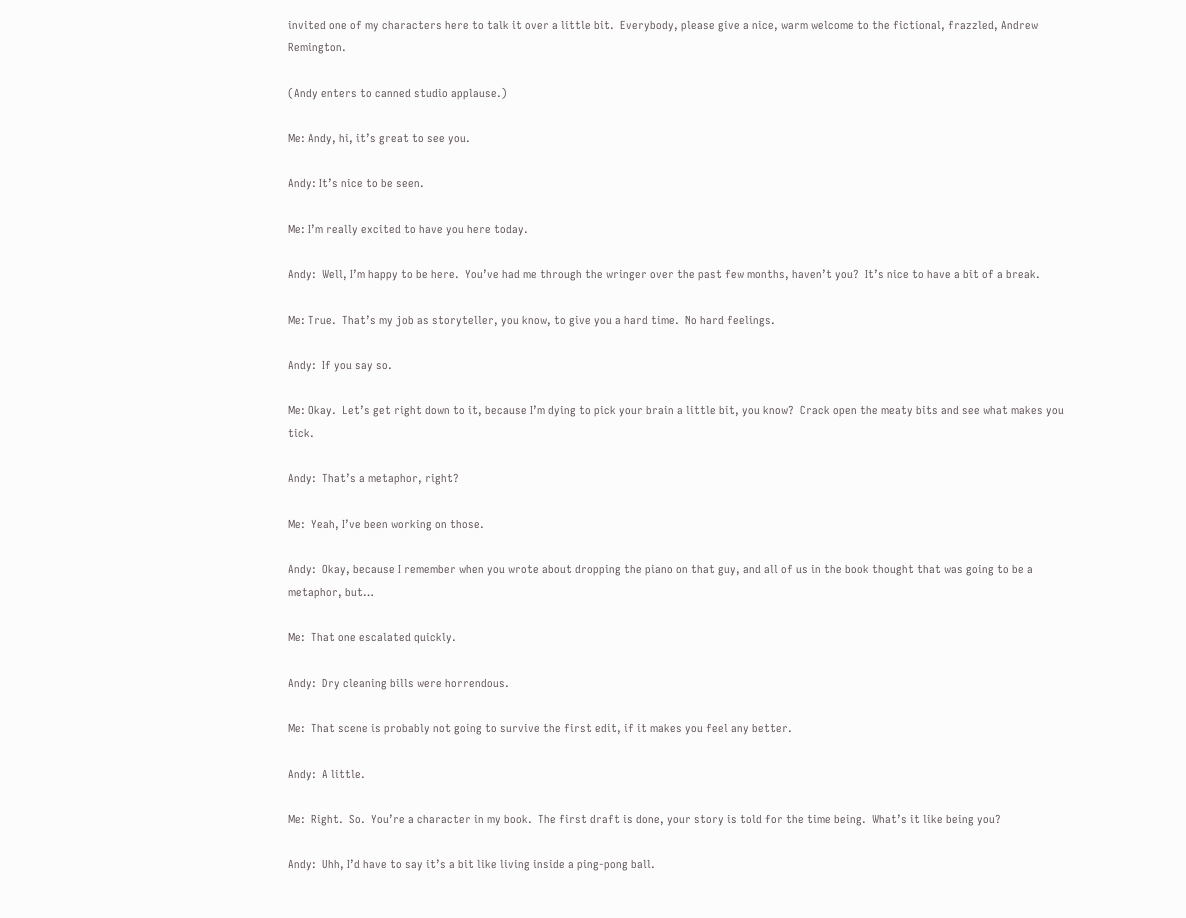invited one of my characters here to talk it over a little bit.  Everybody, please give a nice, warm welcome to the fictional, frazzled, Andrew Remington.

(Andy enters to canned studio applause.)

Me: Andy, hi, it’s great to see you.

Andy: It’s nice to be seen.

Me: I’m really excited to have you here today.

Andy:  Well, I’m happy to be here.  You’ve had me through the wringer over the past few months, haven’t you?  It’s nice to have a bit of a break.

Me: True.  That’s my job as storyteller, you know, to give you a hard time.  No hard feelings.

Andy:  If you say so.

Me: Okay.  Let’s get right down to it, because I’m dying to pick your brain a little bit, you know?  Crack open the meaty bits and see what makes you tick.

Andy:  That’s a metaphor, right?

Me:  Yeah, I’ve been working on those.

Andy:  Okay, because I remember when you wrote about dropping the piano on that guy, and all of us in the book thought that was going to be a metaphor, but…

Me:  That one escalated quickly.

Andy:  Dry cleaning bills were horrendous.

Me:  That scene is probably not going to survive the first edit, if it makes you feel any better.

Andy:  A little.

Me:  Right.  So.  You’re a character in my book.  The first draft is done, your story is told for the time being.  What’s it like being you?

Andy:  Uhh, I’d have to say it’s a bit like living inside a ping-pong ball.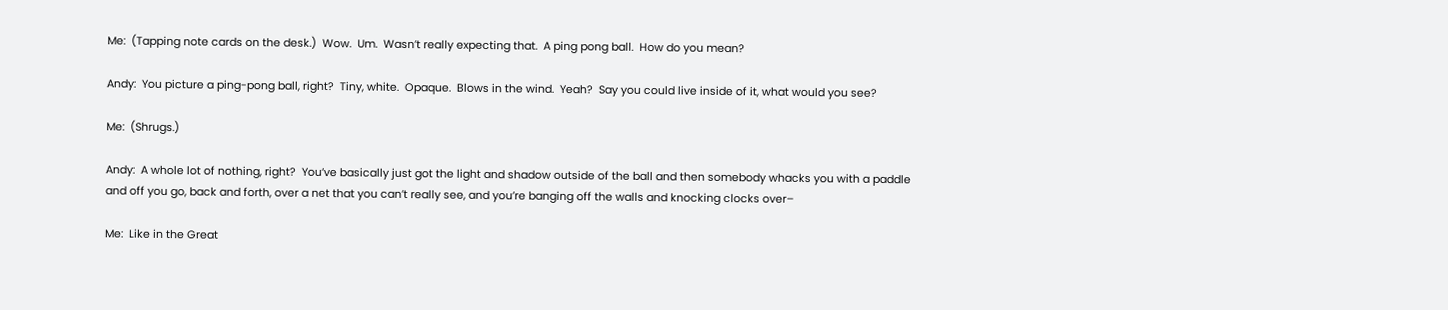Me:  (Tapping note cards on the desk.)  Wow.  Um.  Wasn’t really expecting that.  A ping pong ball.  How do you mean?

Andy:  You picture a ping-pong ball, right?  Tiny, white.  Opaque.  Blows in the wind.  Yeah?  Say you could live inside of it, what would you see?

Me:  (Shrugs.)

Andy:  A whole lot of nothing, right?  You’ve basically just got the light and shadow outside of the ball and then somebody whacks you with a paddle and off you go, back and forth, over a net that you can’t really see, and you’re banging off the walls and knocking clocks over–

Me:  Like in the Great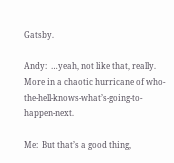Gatsby.

Andy:  …yeah, not like that, really.  More in a chaotic hurricane of who-the-hell-knows-what’s-going-to-happen-next.

Me:  But that’s a good thing,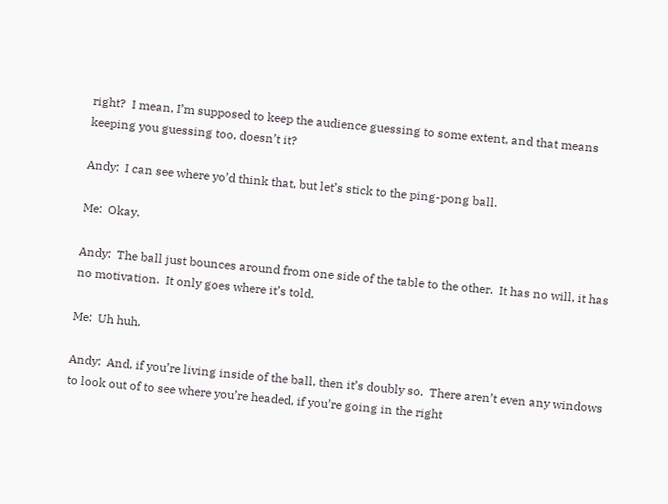right?  I mean, I’m supposed to keep the audience guessing to some extent, and that means keeping you guessing too, doesn’t it?

Andy:  I can see where yo’d think that, but let’s stick to the ping-pong ball.

Me:  Okay.

Andy:  The ball just bounces around from one side of the table to the other.  It has no will, it has no motivation.  It only goes where it’s told.

Me:  Uh huh.

Andy:  And, if you’re living inside of the ball, then it’s doubly so.  There aren’t even any windows to look out of to see where you’re headed, if you’re going in the right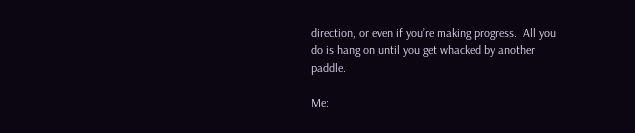direction, or even if you’re making progress.  All you do is hang on until you get whacked by another paddle.

Me: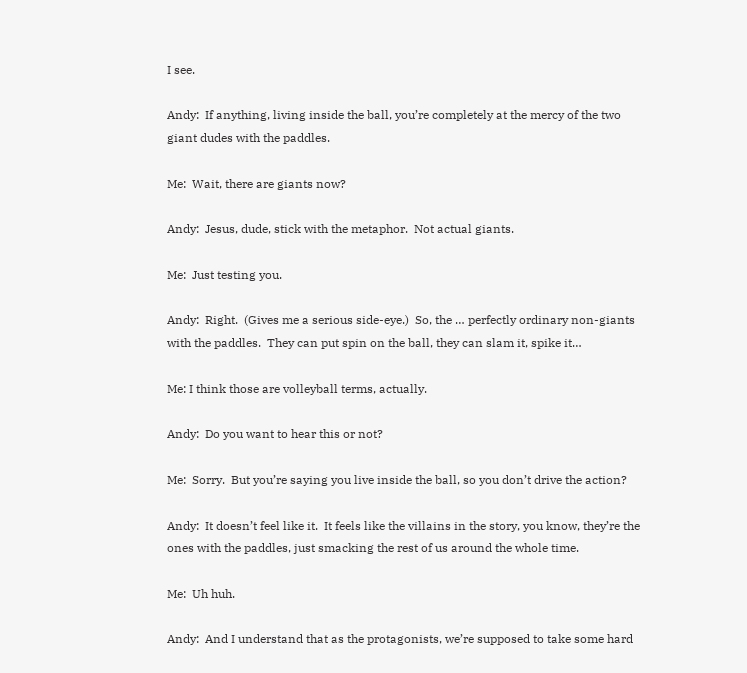I see.

Andy:  If anything, living inside the ball, you’re completely at the mercy of the two giant dudes with the paddles.

Me:  Wait, there are giants now?

Andy:  Jesus, dude, stick with the metaphor.  Not actual giants.

Me:  Just testing you.

Andy:  Right.  (Gives me a serious side-eye.)  So, the … perfectly ordinary non-giants with the paddles.  They can put spin on the ball, they can slam it, spike it…

Me: I think those are volleyball terms, actually.

Andy:  Do you want to hear this or not?

Me:  Sorry.  But you’re saying you live inside the ball, so you don’t drive the action?

Andy:  It doesn’t feel like it.  It feels like the villains in the story, you know, they’re the ones with the paddles, just smacking the rest of us around the whole time.

Me:  Uh huh.

Andy:  And I understand that as the protagonists, we’re supposed to take some hard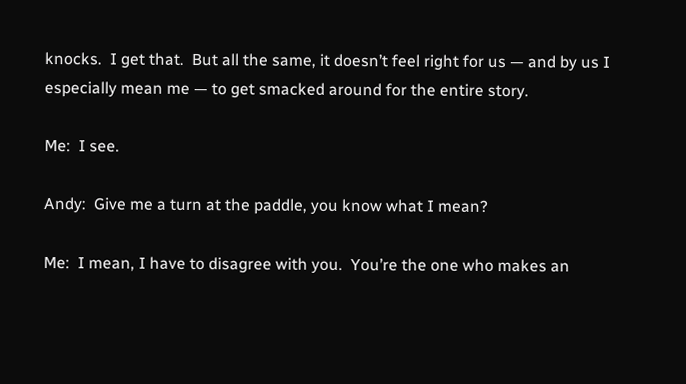knocks.  I get that.  But all the same, it doesn’t feel right for us — and by us I especially mean me — to get smacked around for the entire story.

Me:  I see.

Andy:  Give me a turn at the paddle, you know what I mean?

Me:  I mean, I have to disagree with you.  You’re the one who makes an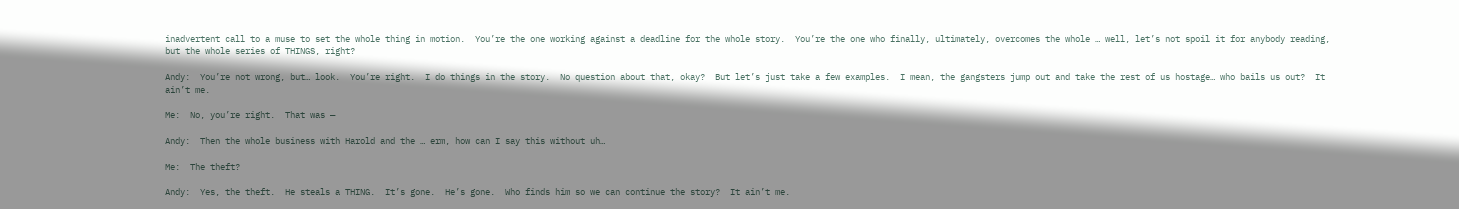inadvertent call to a muse to set the whole thing in motion.  You’re the one working against a deadline for the whole story.  You’re the one who finally, ultimately, overcomes the whole … well, let’s not spoil it for anybody reading, but the whole series of THINGS, right?

Andy:  You’re not wrong, but… look.  You’re right.  I do things in the story.  No question about that, okay?  But let’s just take a few examples.  I mean, the gangsters jump out and take the rest of us hostage… who bails us out?  It ain’t me.

Me:  No, you’re right.  That was —

Andy:  Then the whole business with Harold and the … erm, how can I say this without uh…

Me:  The theft?

Andy:  Yes, the theft.  He steals a THING.  It’s gone.  He’s gone.  Who finds him so we can continue the story?  It ain’t me.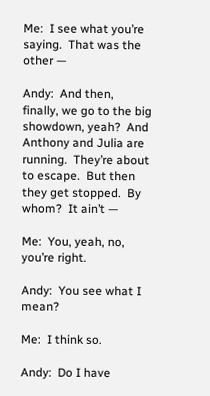Me:  I see what you’re saying.  That was the other —

Andy:  And then, finally, we go to the big showdown, yeah?  And Anthony and Julia are running.  They’re about to escape.  But then they get stopped.  By whom?  It ain’t —

Me:  You, yeah, no, you’re right.

Andy:  You see what I mean?

Me:  I think so.

Andy:  Do I have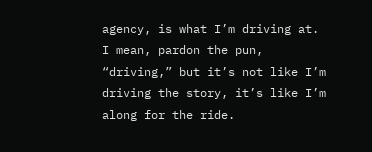agency, is what I’m driving at.  I mean, pardon the pun, “driving,” but it’s not like I’m driving the story, it’s like I’m along for the ride.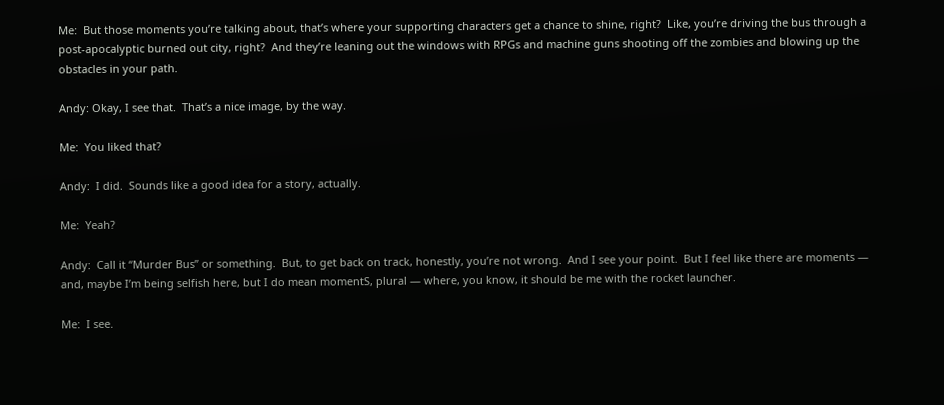Me:  But those moments you’re talking about, that’s where your supporting characters get a chance to shine, right?  Like, you’re driving the bus through a post-apocalyptic burned out city, right?  And they’re leaning out the windows with RPGs and machine guns shooting off the zombies and blowing up the obstacles in your path.

Andy: Okay, I see that.  That’s a nice image, by the way.

Me:  You liked that?

Andy:  I did.  Sounds like a good idea for a story, actually.

Me:  Yeah?

Andy:  Call it “Murder Bus” or something.  But, to get back on track, honestly, you’re not wrong.  And I see your point.  But I feel like there are moments — and, maybe I’m being selfish here, but I do mean momentS, plural — where, you know, it should be me with the rocket launcher.

Me:  I see.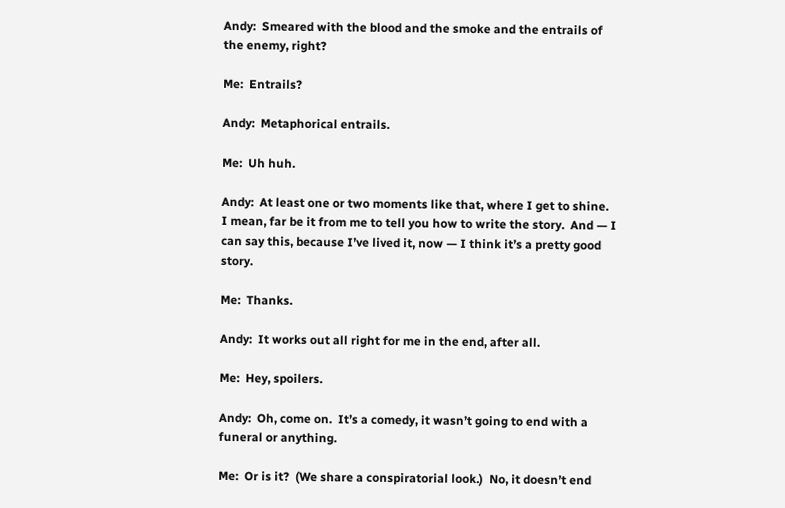Andy:  Smeared with the blood and the smoke and the entrails of the enemy, right?

Me:  Entrails?

Andy:  Metaphorical entrails.

Me:  Uh huh.

Andy:  At least one or two moments like that, where I get to shine.  I mean, far be it from me to tell you how to write the story.  And — I can say this, because I’ve lived it, now — I think it’s a pretty good story.

Me:  Thanks.

Andy:  It works out all right for me in the end, after all.

Me:  Hey, spoilers.

Andy:  Oh, come on.  It’s a comedy, it wasn’t going to end with a funeral or anything.

Me:  Or is it?  (We share a conspiratorial look.)  No, it doesn’t end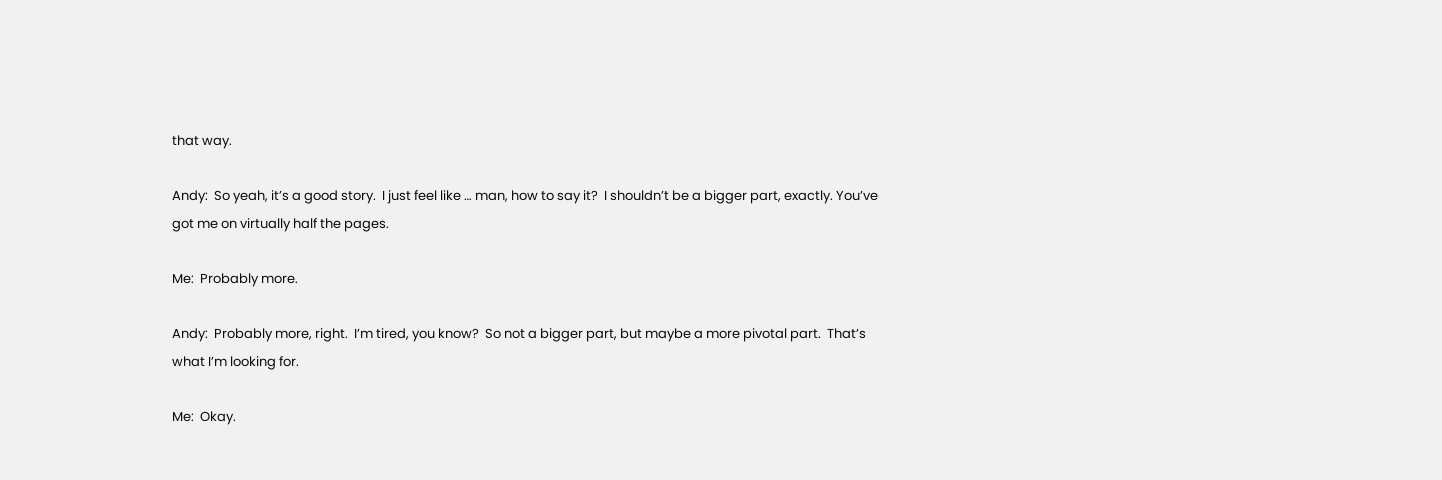that way.

Andy:  So yeah, it’s a good story.  I just feel like … man, how to say it?  I shouldn’t be a bigger part, exactly. You’ve got me on virtually half the pages.

Me:  Probably more.

Andy:  Probably more, right.  I’m tired, you know?  So not a bigger part, but maybe a more pivotal part.  That’s what I’m looking for.

Me:  Okay.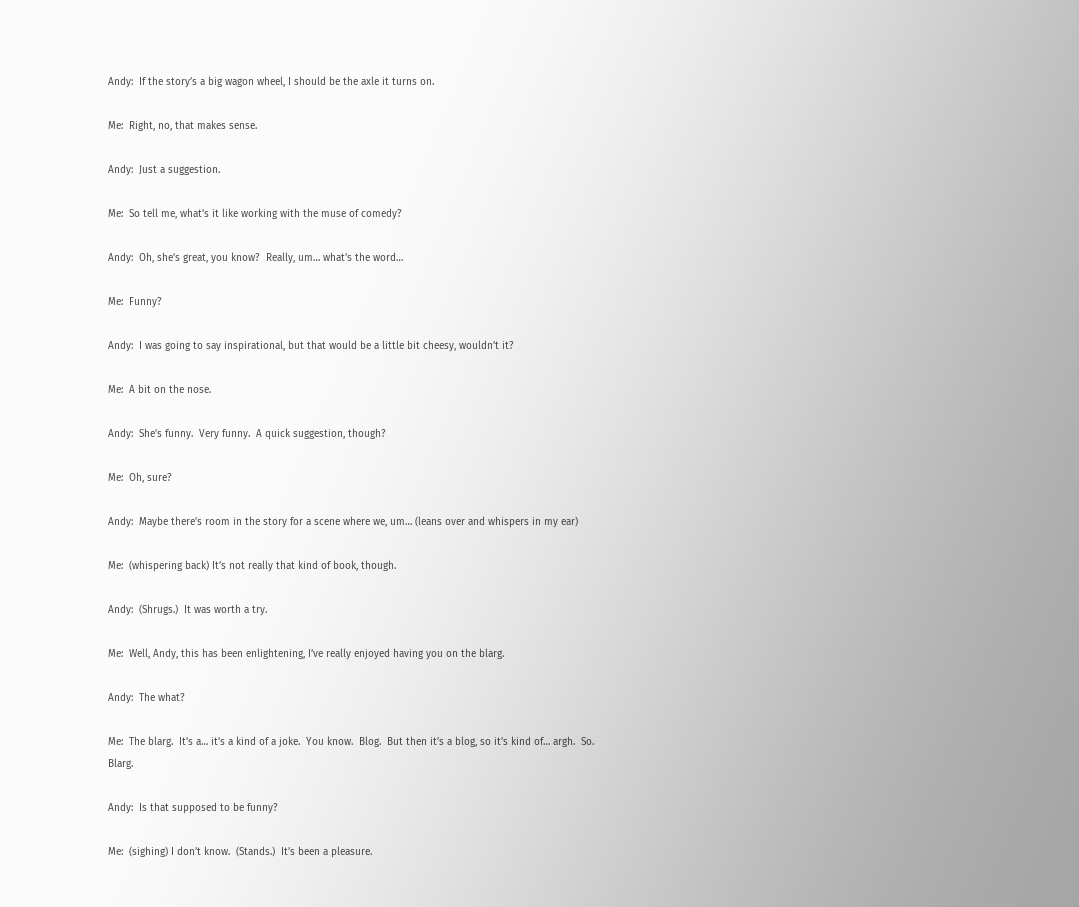Andy:  If the story’s a big wagon wheel, I should be the axle it turns on.

Me:  Right, no, that makes sense.

Andy:  Just a suggestion.

Me:  So tell me, what’s it like working with the muse of comedy?

Andy:  Oh, she’s great, you know?  Really, um… what’s the word…

Me:  Funny?

Andy:  I was going to say inspirational, but that would be a little bit cheesy, wouldn’t it?

Me:  A bit on the nose.

Andy:  She’s funny.  Very funny.  A quick suggestion, though?

Me:  Oh, sure?

Andy:  Maybe there’s room in the story for a scene where we, um… (leans over and whispers in my ear)

Me:  (whispering back) It’s not really that kind of book, though.

Andy:  (Shrugs.)  It was worth a try.

Me:  Well, Andy, this has been enlightening, I’ve really enjoyed having you on the blarg.

Andy:  The what?

Me:  The blarg.  It’s a… it’s a kind of a joke.  You know.  Blog.  But then it’s a blog, so it’s kind of… argh.  So.  Blarg.

Andy:  Is that supposed to be funny?

Me:  (sighing) I don’t know.  (Stands.)  It’s been a pleasure.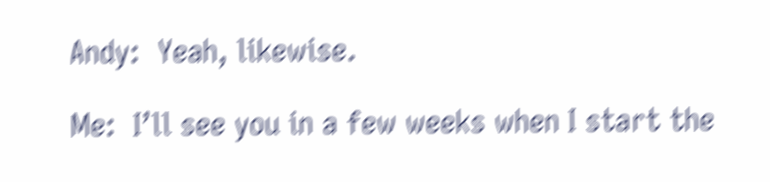Andy:  Yeah, likewise.

Me:  I’ll see you in a few weeks when I start the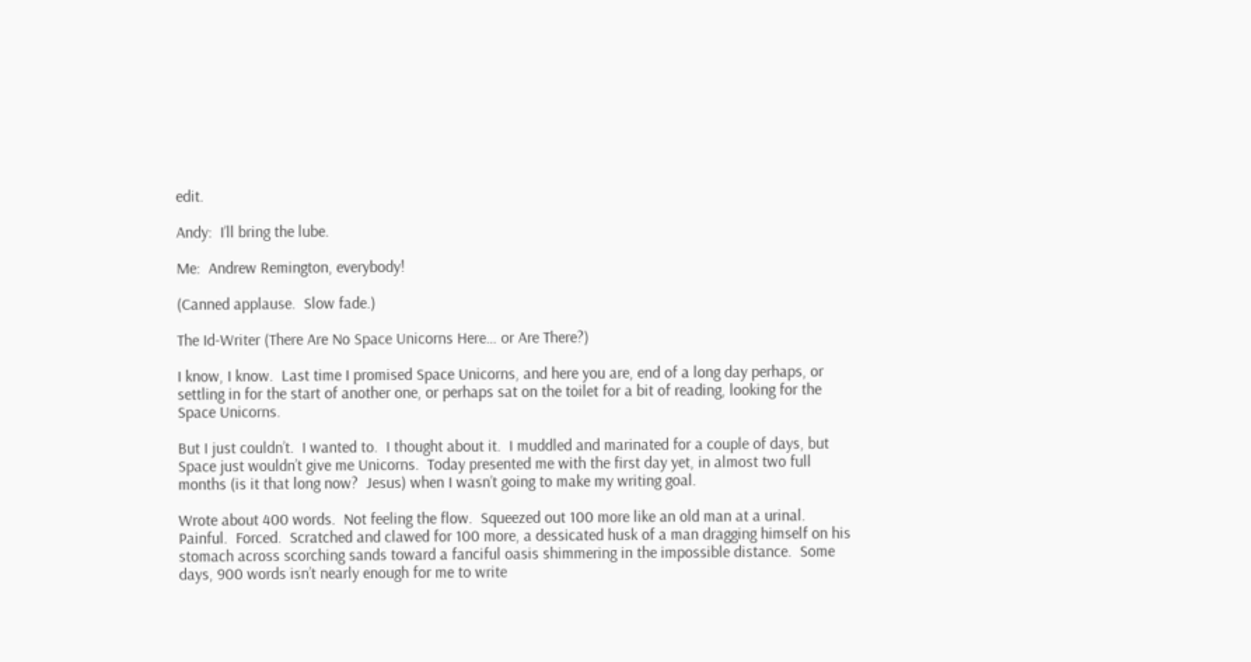edit.

Andy:  I’ll bring the lube.

Me:  Andrew Remington, everybody!

(Canned applause.  Slow fade.)

The Id-Writer (There Are No Space Unicorns Here… or Are There?)

I know, I know.  Last time I promised Space Unicorns, and here you are, end of a long day perhaps, or settling in for the start of another one, or perhaps sat on the toilet for a bit of reading, looking for the Space Unicorns.

But I just couldn’t.  I wanted to.  I thought about it.  I muddled and marinated for a couple of days, but Space just wouldn’t give me Unicorns.  Today presented me with the first day yet, in almost two full months (is it that long now?  Jesus) when I wasn’t going to make my writing goal.

Wrote about 400 words.  Not feeling the flow.  Squeezed out 100 more like an old man at a urinal.  Painful.  Forced.  Scratched and clawed for 100 more, a dessicated husk of a man dragging himself on his stomach across scorching sands toward a fanciful oasis shimmering in the impossible distance.  Some days, 900 words isn’t nearly enough for me to write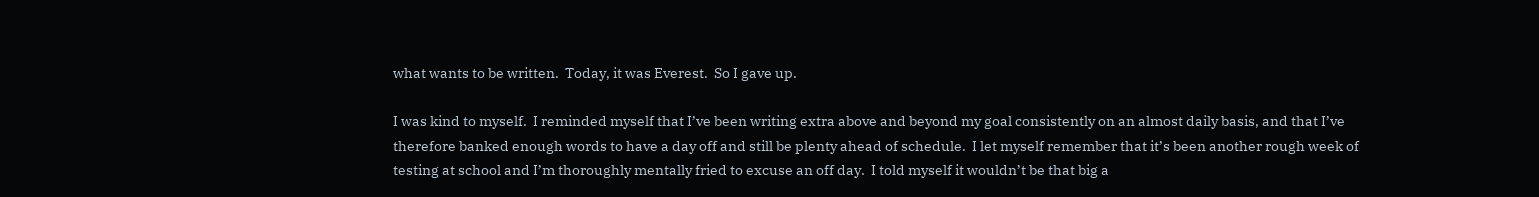what wants to be written.  Today, it was Everest.  So I gave up.

I was kind to myself.  I reminded myself that I’ve been writing extra above and beyond my goal consistently on an almost daily basis, and that I’ve therefore banked enough words to have a day off and still be plenty ahead of schedule.  I let myself remember that it’s been another rough week of testing at school and I’m thoroughly mentally fried to excuse an off day.  I told myself it wouldn’t be that big a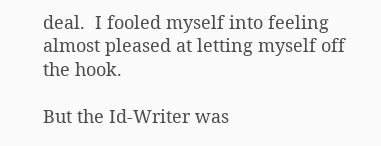deal.  I fooled myself into feeling almost pleased at letting myself off the hook.

But the Id-Writer was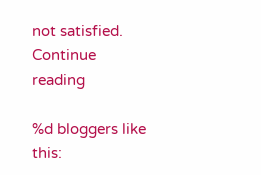not satisfied. Continue reading

%d bloggers like this: